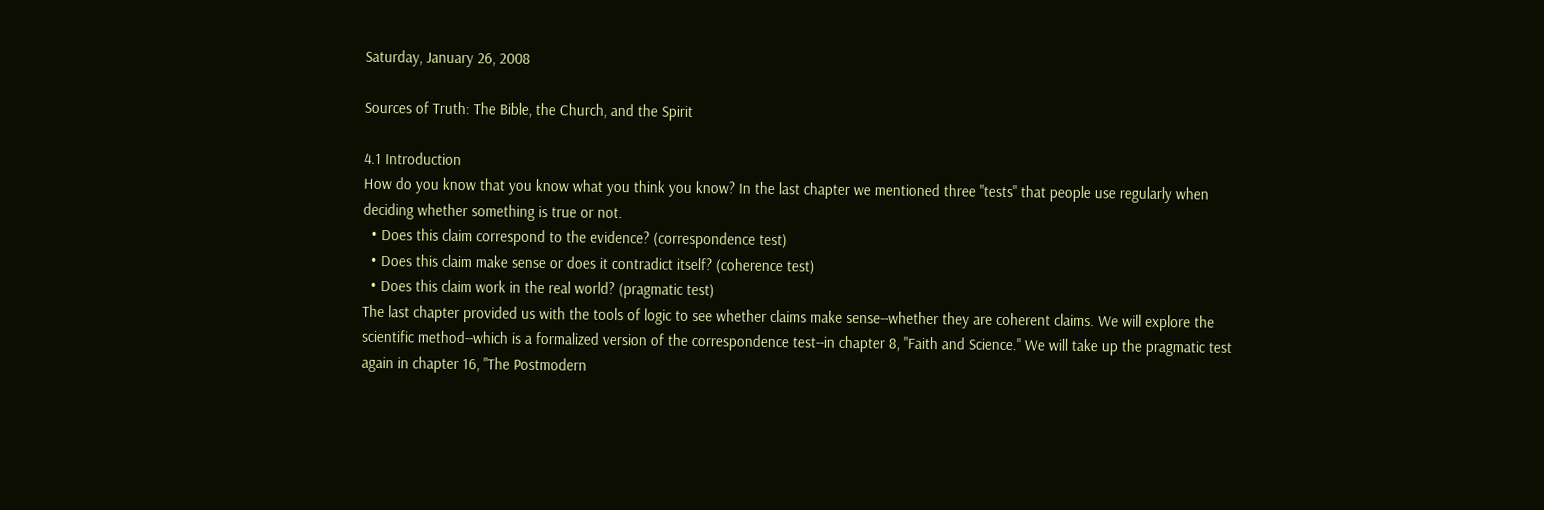Saturday, January 26, 2008

Sources of Truth: The Bible, the Church, and the Spirit

4.1 Introduction
How do you know that you know what you think you know? In the last chapter we mentioned three "tests" that people use regularly when deciding whether something is true or not.
  • Does this claim correspond to the evidence? (correspondence test)
  • Does this claim make sense or does it contradict itself? (coherence test)
  • Does this claim work in the real world? (pragmatic test)
The last chapter provided us with the tools of logic to see whether claims make sense--whether they are coherent claims. We will explore the scientific method--which is a formalized version of the correspondence test--in chapter 8, "Faith and Science." We will take up the pragmatic test again in chapter 16, "The Postmodern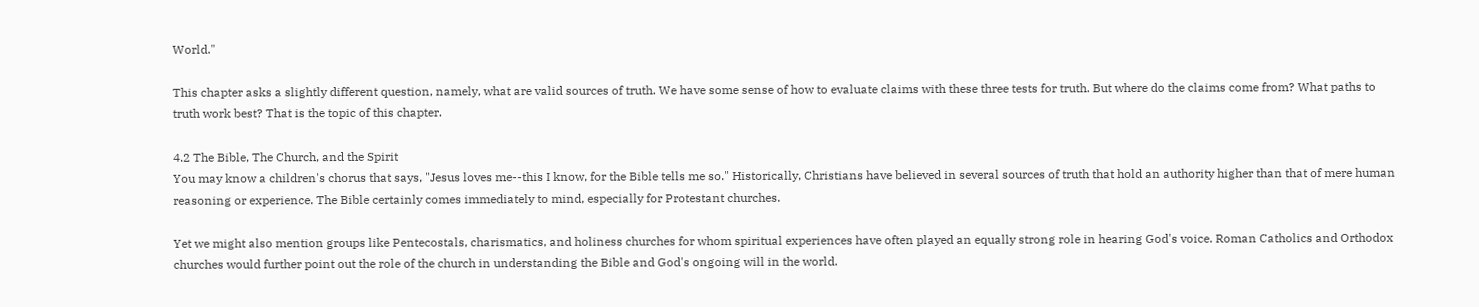World."

This chapter asks a slightly different question, namely, what are valid sources of truth. We have some sense of how to evaluate claims with these three tests for truth. But where do the claims come from? What paths to truth work best? That is the topic of this chapter.

4.2 The Bible, The Church, and the Spirit
You may know a children's chorus that says, "Jesus loves me--this I know, for the Bible tells me so." Historically, Christians have believed in several sources of truth that hold an authority higher than that of mere human reasoning or experience. The Bible certainly comes immediately to mind, especially for Protestant churches.

Yet we might also mention groups like Pentecostals, charismatics, and holiness churches for whom spiritual experiences have often played an equally strong role in hearing God's voice. Roman Catholics and Orthodox churches would further point out the role of the church in understanding the Bible and God's ongoing will in the world.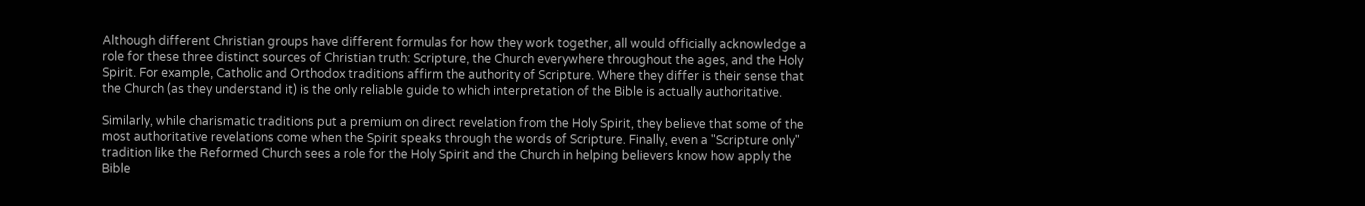Although different Christian groups have different formulas for how they work together, all would officially acknowledge a role for these three distinct sources of Christian truth: Scripture, the Church everywhere throughout the ages, and the Holy Spirit. For example, Catholic and Orthodox traditions affirm the authority of Scripture. Where they differ is their sense that the Church (as they understand it) is the only reliable guide to which interpretation of the Bible is actually authoritative.

Similarly, while charismatic traditions put a premium on direct revelation from the Holy Spirit, they believe that some of the most authoritative revelations come when the Spirit speaks through the words of Scripture. Finally, even a "Scripture only" tradition like the Reformed Church sees a role for the Holy Spirit and the Church in helping believers know how apply the Bible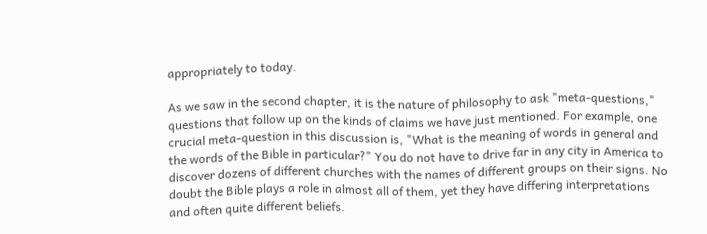appropriately to today.

As we saw in the second chapter, it is the nature of philosophy to ask "meta-questions," questions that follow up on the kinds of claims we have just mentioned. For example, one crucial meta-question in this discussion is, "What is the meaning of words in general and the words of the Bible in particular?" You do not have to drive far in any city in America to discover dozens of different churches with the names of different groups on their signs. No doubt the Bible plays a role in almost all of them, yet they have differing interpretations and often quite different beliefs.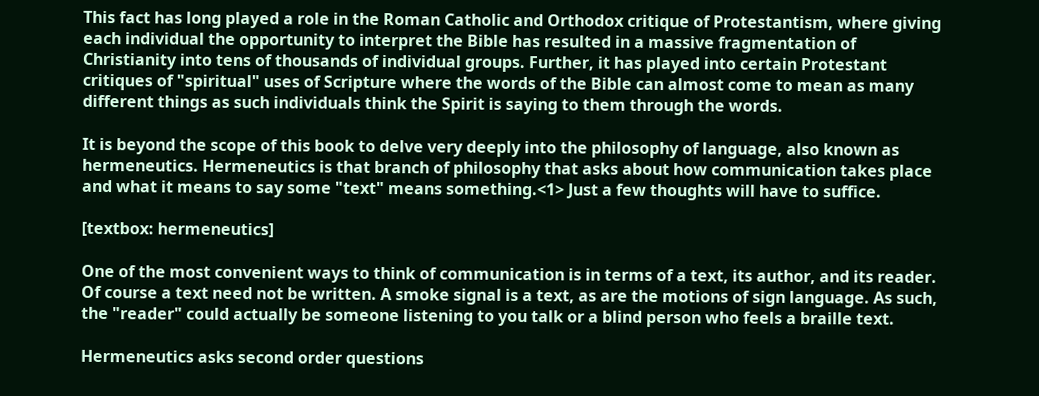This fact has long played a role in the Roman Catholic and Orthodox critique of Protestantism, where giving each individual the opportunity to interpret the Bible has resulted in a massive fragmentation of Christianity into tens of thousands of individual groups. Further, it has played into certain Protestant critiques of "spiritual" uses of Scripture where the words of the Bible can almost come to mean as many different things as such individuals think the Spirit is saying to them through the words.

It is beyond the scope of this book to delve very deeply into the philosophy of language, also known as hermeneutics. Hermeneutics is that branch of philosophy that asks about how communication takes place and what it means to say some "text" means something.<1> Just a few thoughts will have to suffice.

[textbox: hermeneutics]

One of the most convenient ways to think of communication is in terms of a text, its author, and its reader. Of course a text need not be written. A smoke signal is a text, as are the motions of sign language. As such, the "reader" could actually be someone listening to you talk or a blind person who feels a braille text.

Hermeneutics asks second order questions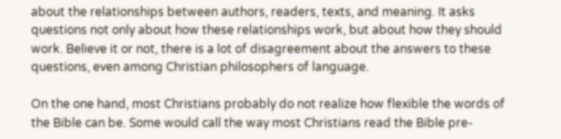about the relationships between authors, readers, texts, and meaning. It asks questions not only about how these relationships work, but about how they should work. Believe it or not, there is a lot of disagreement about the answers to these questions, even among Christian philosophers of language.

On the one hand, most Christians probably do not realize how flexible the words of the Bible can be. Some would call the way most Christians read the Bible pre-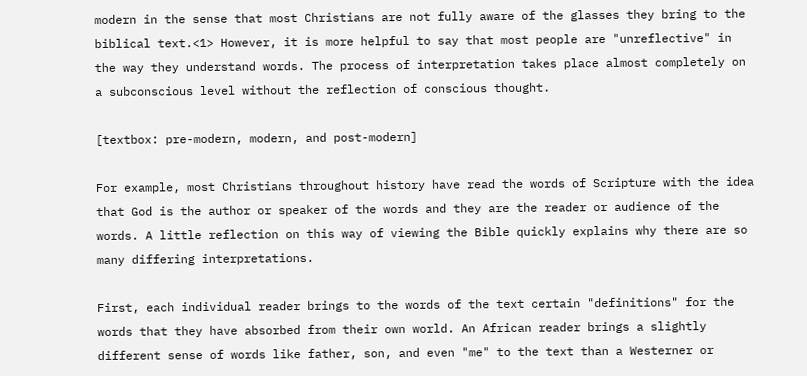modern in the sense that most Christians are not fully aware of the glasses they bring to the biblical text.<1> However, it is more helpful to say that most people are "unreflective" in the way they understand words. The process of interpretation takes place almost completely on a subconscious level without the reflection of conscious thought.

[textbox: pre-modern, modern, and post-modern]

For example, most Christians throughout history have read the words of Scripture with the idea that God is the author or speaker of the words and they are the reader or audience of the words. A little reflection on this way of viewing the Bible quickly explains why there are so many differing interpretations.

First, each individual reader brings to the words of the text certain "definitions" for the words that they have absorbed from their own world. An African reader brings a slightly different sense of words like father, son, and even "me" to the text than a Westerner or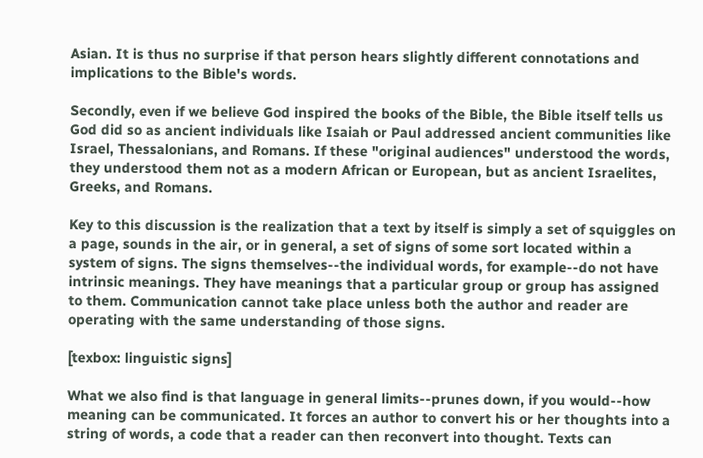Asian. It is thus no surprise if that person hears slightly different connotations and implications to the Bible's words.

Secondly, even if we believe God inspired the books of the Bible, the Bible itself tells us God did so as ancient individuals like Isaiah or Paul addressed ancient communities like Israel, Thessalonians, and Romans. If these "original audiences" understood the words, they understood them not as a modern African or European, but as ancient Israelites, Greeks, and Romans.

Key to this discussion is the realization that a text by itself is simply a set of squiggles on a page, sounds in the air, or in general, a set of signs of some sort located within a system of signs. The signs themselves--the individual words, for example--do not have intrinsic meanings. They have meanings that a particular group or group has assigned to them. Communication cannot take place unless both the author and reader are operating with the same understanding of those signs.

[texbox: linguistic signs]

What we also find is that language in general limits--prunes down, if you would--how meaning can be communicated. It forces an author to convert his or her thoughts into a string of words, a code that a reader can then reconvert into thought. Texts can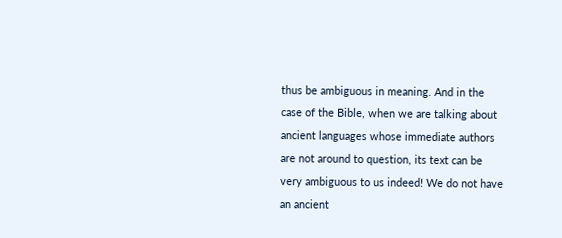thus be ambiguous in meaning. And in the case of the Bible, when we are talking about ancient languages whose immediate authors are not around to question, its text can be very ambiguous to us indeed! We do not have an ancient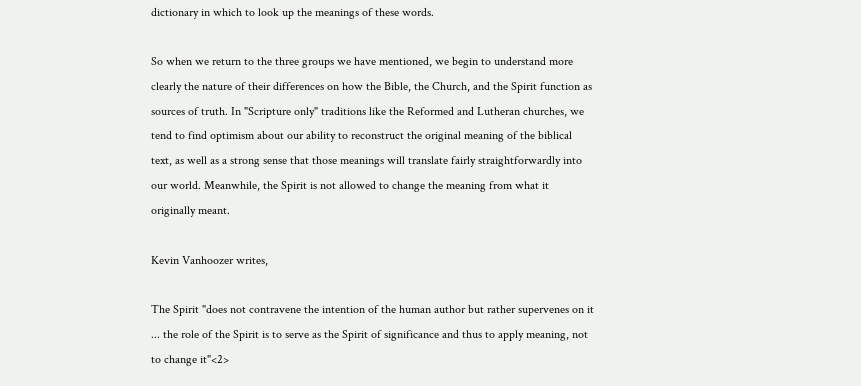dictionary in which to look up the meanings of these words.

So when we return to the three groups we have mentioned, we begin to understand more clearly the nature of their differences on how the Bible, the Church, and the Spirit function as sources of truth. In "Scripture only" traditions like the Reformed and Lutheran churches, we tend to find optimism about our ability to reconstruct the original meaning of the biblical text, as well as a strong sense that those meanings will translate fairly straightforwardly into our world. Meanwhile, the Spirit is not allowed to change the meaning from what it originally meant.

Kevin Vanhoozer writes,

The Spirit "does not contravene the intention of the human author but rather supervenes on it ... the role of the Spirit is to serve as the Spirit of significance and thus to apply meaning, not to change it"<2>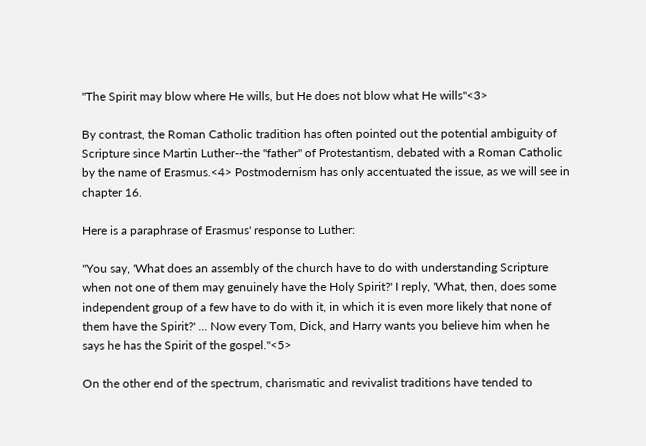"The Spirit may blow where He wills, but He does not blow what He wills"<3>

By contrast, the Roman Catholic tradition has often pointed out the potential ambiguity of Scripture since Martin Luther--the "father" of Protestantism, debated with a Roman Catholic by the name of Erasmus.<4> Postmodernism has only accentuated the issue, as we will see in chapter 16.

Here is a paraphrase of Erasmus' response to Luther:

"You say, 'What does an assembly of the church have to do with understanding Scripture when not one of them may genuinely have the Holy Spirit?' I reply, 'What, then, does some independent group of a few have to do with it, in which it is even more likely that none of them have the Spirit?' ... Now every Tom, Dick, and Harry wants you believe him when he says he has the Spirit of the gospel."<5>

On the other end of the spectrum, charismatic and revivalist traditions have tended to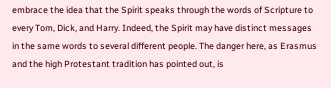embrace the idea that the Spirit speaks through the words of Scripture to every Tom, Dick, and Harry. Indeed, the Spirit may have distinct messages in the same words to several different people. The danger here, as Erasmus and the high Protestant tradition has pointed out, is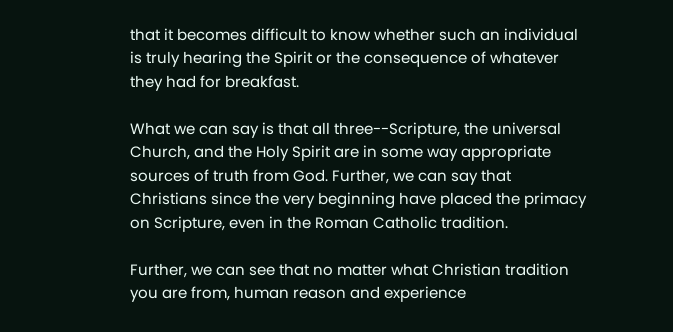that it becomes difficult to know whether such an individual is truly hearing the Spirit or the consequence of whatever they had for breakfast.

What we can say is that all three--Scripture, the universal Church, and the Holy Spirit are in some way appropriate sources of truth from God. Further, we can say that Christians since the very beginning have placed the primacy on Scripture, even in the Roman Catholic tradition.

Further, we can see that no matter what Christian tradition you are from, human reason and experience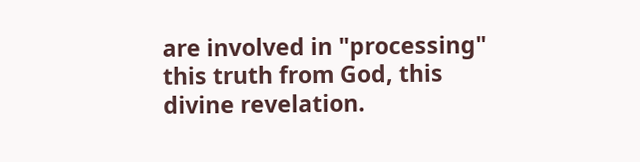are involved in "processing" this truth from God, this divine revelation.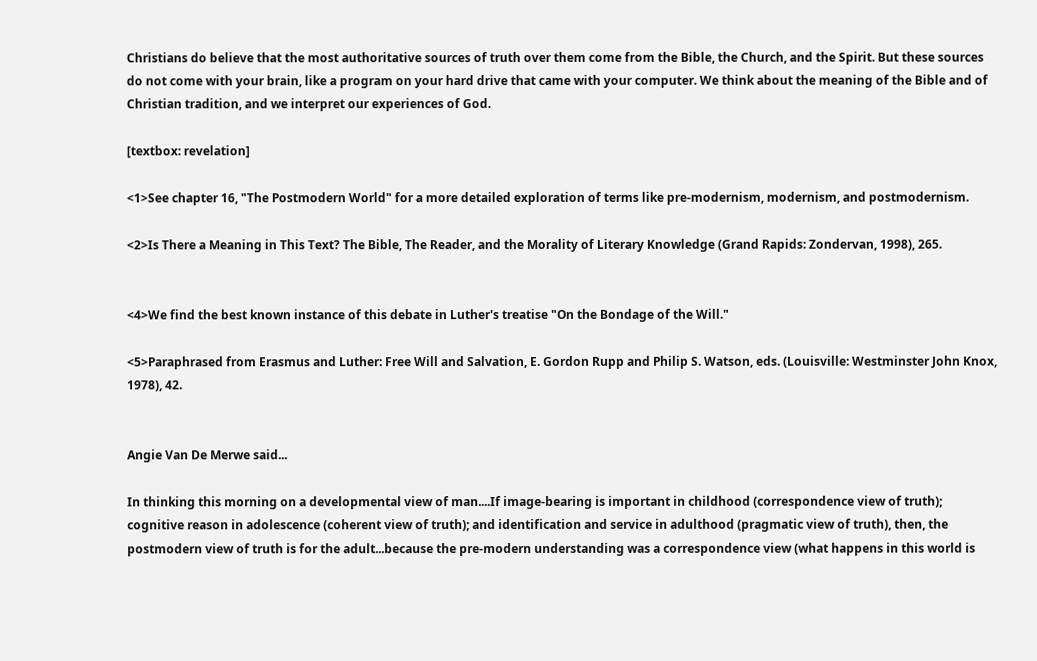Christians do believe that the most authoritative sources of truth over them come from the Bible, the Church, and the Spirit. But these sources do not come with your brain, like a program on your hard drive that came with your computer. We think about the meaning of the Bible and of Christian tradition, and we interpret our experiences of God.

[textbox: revelation]

<1>See chapter 16, "The Postmodern World" for a more detailed exploration of terms like pre-modernism, modernism, and postmodernism.

<2>Is There a Meaning in This Text? The Bible, The Reader, and the Morality of Literary Knowledge (Grand Rapids: Zondervan, 1998), 265.


<4>We find the best known instance of this debate in Luther's treatise "On the Bondage of the Will."

<5>Paraphrased from Erasmus and Luther: Free Will and Salvation, E. Gordon Rupp and Philip S. Watson, eds. (Louisville: Westminster John Knox, 1978), 42.


Angie Van De Merwe said...

In thinking this morning on a developmental view of man....If image-bearing is important in childhood (correspondence view of truth); cognitive reason in adolescence (coherent view of truth); and identification and service in adulthood (pragmatic view of truth), then, the postmodern view of truth is for the adult...because the pre-modern understanding was a correspondence view (what happens in this world is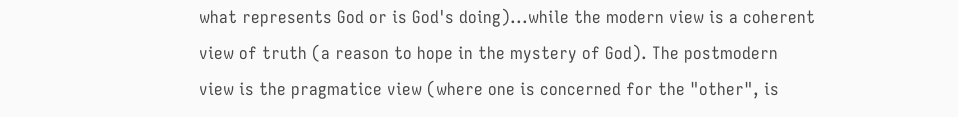what represents God or is God's doing)...while the modern view is a coherent view of truth (a reason to hope in the mystery of God). The postmodern view is the pragmatice view (where one is concerned for the "other", is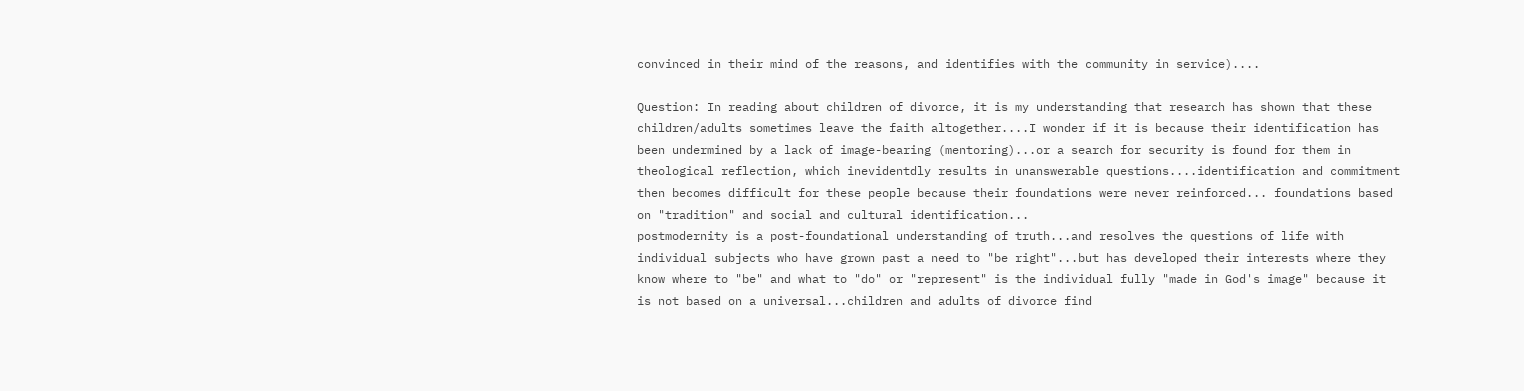convinced in their mind of the reasons, and identifies with the community in service)....

Question: In reading about children of divorce, it is my understanding that research has shown that these children/adults sometimes leave the faith altogether....I wonder if it is because their identification has been undermined by a lack of image-bearing (mentoring)...or a search for security is found for them in theological reflection, which inevidentdly results in unanswerable questions....identification and commitment then becomes difficult for these people because their foundations were never reinforced... foundations based on "tradition" and social and cultural identification...
postmodernity is a post-foundational understanding of truth...and resolves the questions of life with individual subjects who have grown past a need to "be right"...but has developed their interests where they know where to "be" and what to "do" or "represent" is the individual fully "made in God's image" because it is not based on a universal...children and adults of divorce find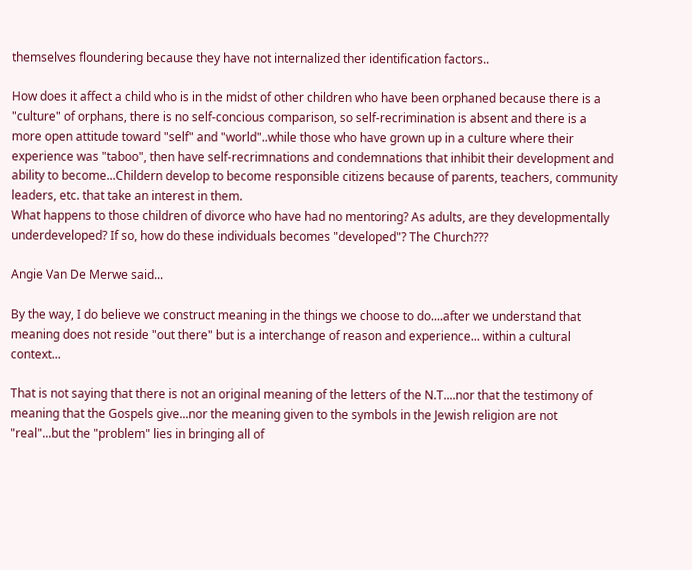themselves floundering because they have not internalized ther identification factors..

How does it affect a child who is in the midst of other children who have been orphaned because there is a "culture" of orphans, there is no self-concious comparison, so self-recrimination is absent and there is a more open attitude toward "self" and "world"..while those who have grown up in a culture where their experience was "taboo", then have self-recrimnations and condemnations that inhibit their development and ability to become...Childern develop to become responsible citizens because of parents, teachers, community leaders, etc. that take an interest in them.
What happens to those children of divorce who have had no mentoring? As adults, are they developmentally underdeveloped? If so, how do these individuals becomes "developed"? The Church???

Angie Van De Merwe said...

By the way, I do believe we construct meaning in the things we choose to do....after we understand that meaning does not reside "out there" but is a interchange of reason and experience... within a cultural context...

That is not saying that there is not an original meaning of the letters of the N.T....nor that the testimony of meaning that the Gospels give...nor the meaning given to the symbols in the Jewish religion are not "real"...but the "problem" lies in bringing all of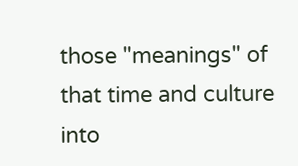those "meanings" of that time and culture into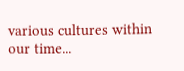various cultures within our time...